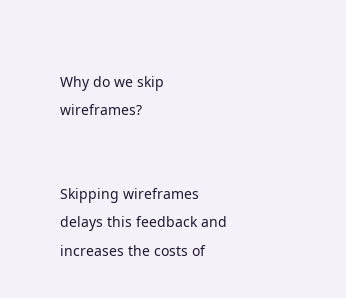Why do we skip wireframes?


Skipping wireframes delays this feedback and increases the costs of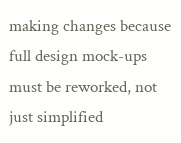making changes because full design mock-ups must be reworked, not just simplified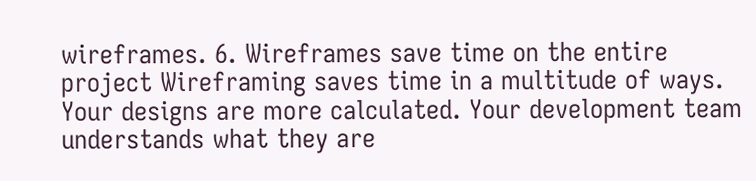wireframes. 6. Wireframes save time on the entire project Wireframing saves time in a multitude of ways. Your designs are more calculated. Your development team understands what they are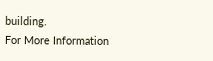building.
For More Information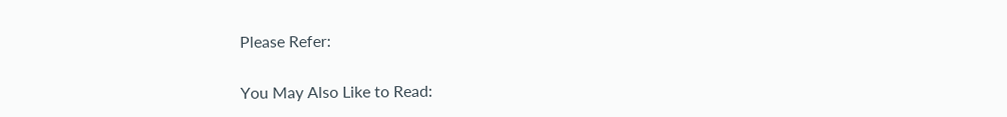Please Refer:

You May Also Like to Read: